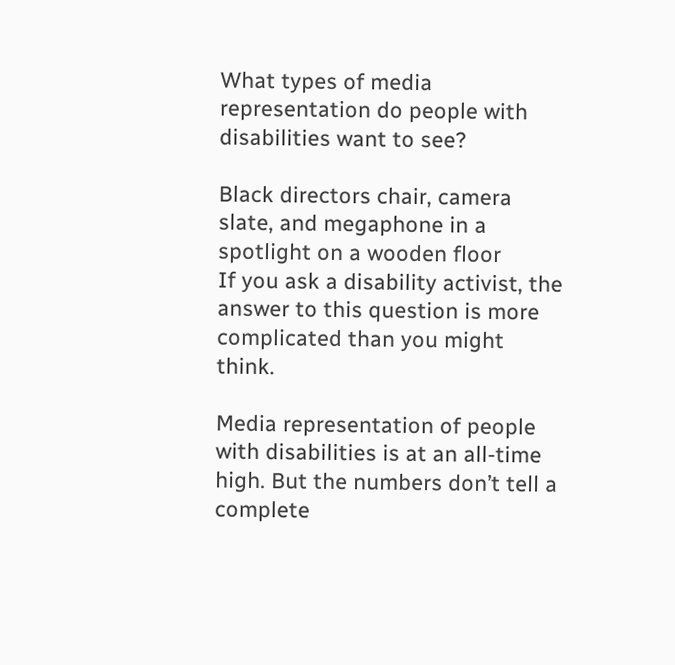What types of media representation do people with disabilities want to see?

Black directors chair, camera slate, and megaphone in a spotlight on a wooden floor
If you ask a disability activist, the answer to this question is more complicated than you might think.

Media representation of people with disabilities is at an all-time high. But the numbers don’t tell a complete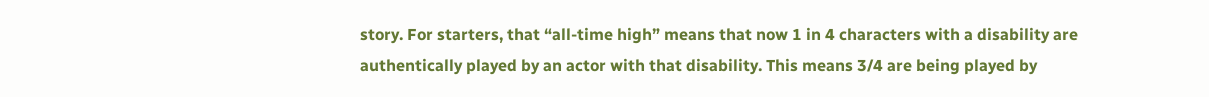story. For starters, that “all-time high” means that now 1 in 4 characters with a disability are authentically played by an actor with that disability. This means 3/4 are being played by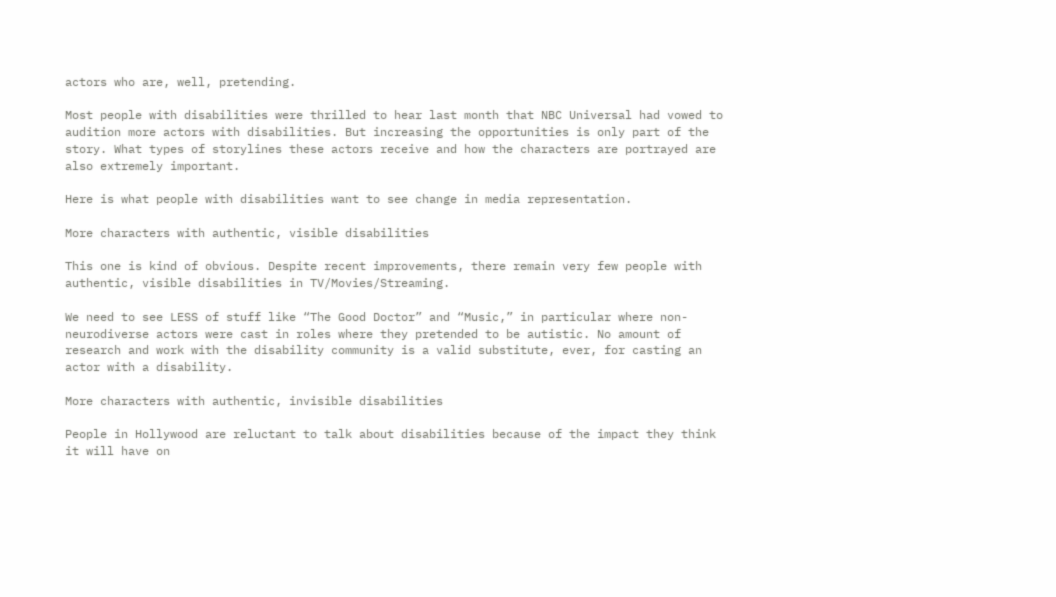actors who are, well, pretending.

Most people with disabilities were thrilled to hear last month that NBC Universal had vowed to audition more actors with disabilities. But increasing the opportunities is only part of the story. What types of storylines these actors receive and how the characters are portrayed are also extremely important.

Here is what people with disabilities want to see change in media representation.

More characters with authentic, visible disabilities

This one is kind of obvious. Despite recent improvements, there remain very few people with authentic, visible disabilities in TV/Movies/Streaming.

We need to see LESS of stuff like “The Good Doctor” and “Music,” in particular where non-neurodiverse actors were cast in roles where they pretended to be autistic. No amount of research and work with the disability community is a valid substitute, ever, for casting an actor with a disability.

More characters with authentic, invisible disabilities

People in Hollywood are reluctant to talk about disabilities because of the impact they think it will have on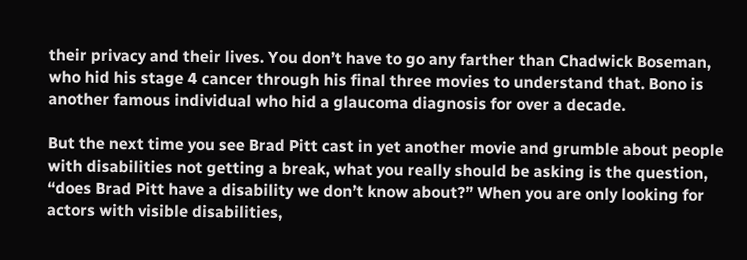their privacy and their lives. You don’t have to go any farther than Chadwick Boseman, who hid his stage 4 cancer through his final three movies to understand that. Bono is another famous individual who hid a glaucoma diagnosis for over a decade.

But the next time you see Brad Pitt cast in yet another movie and grumble about people with disabilities not getting a break, what you really should be asking is the question, “does Brad Pitt have a disability we don’t know about?” When you are only looking for actors with visible disabilities,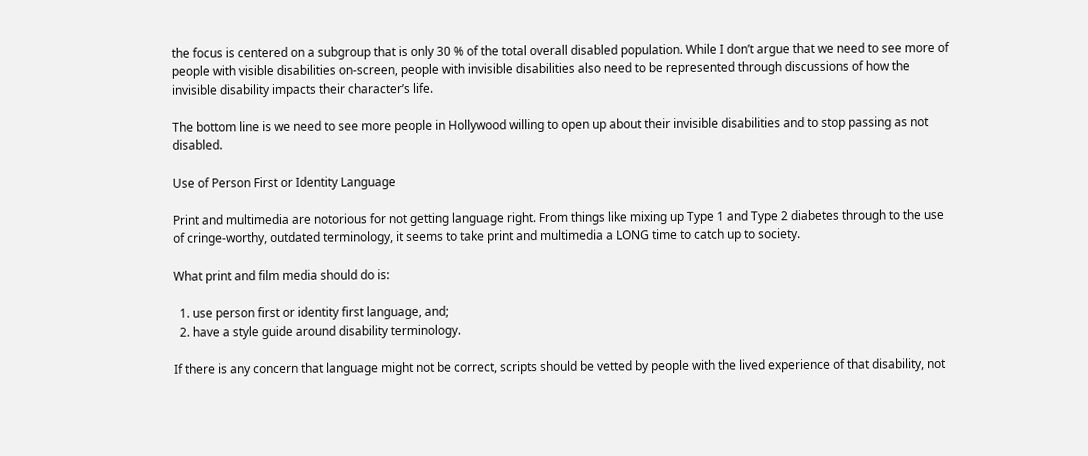the focus is centered on a subgroup that is only 30 % of the total overall disabled population. While I don’t argue that we need to see more of people with visible disabilities on-screen, people with invisible disabilities also need to be represented through discussions of how the invisible disability impacts their character’s life.

The bottom line is we need to see more people in Hollywood willing to open up about their invisible disabilities and to stop passing as not disabled.

Use of Person First or Identity Language

Print and multimedia are notorious for not getting language right. From things like mixing up Type 1 and Type 2 diabetes through to the use of cringe-worthy, outdated terminology, it seems to take print and multimedia a LONG time to catch up to society.

What print and film media should do is:

  1. use person first or identity first language, and;
  2. have a style guide around disability terminology.

If there is any concern that language might not be correct, scripts should be vetted by people with the lived experience of that disability, not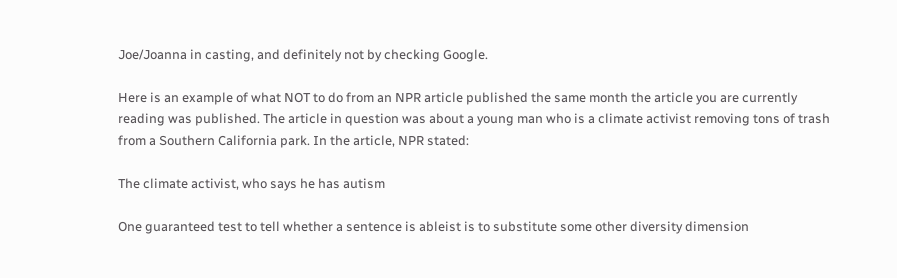Joe/Joanna in casting, and definitely not by checking Google.

Here is an example of what NOT to do from an NPR article published the same month the article you are currently reading was published. The article in question was about a young man who is a climate activist removing tons of trash from a Southern California park. In the article, NPR stated:

The climate activist, who says he has autism

One guaranteed test to tell whether a sentence is ableist is to substitute some other diversity dimension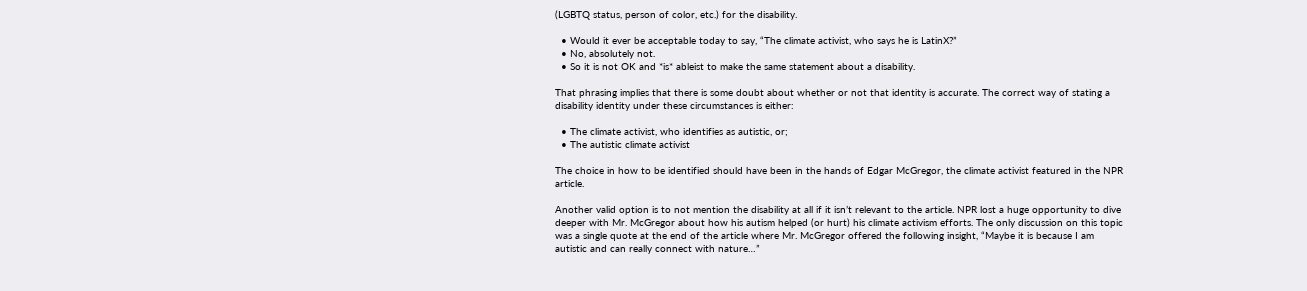(LGBTQ status, person of color, etc.) for the disability.

  • Would it ever be acceptable today to say, “The climate activist, who says he is LatinX?”
  • No, absolutely not.
  • So it is not OK and *is* ableist to make the same statement about a disability.

That phrasing implies that there is some doubt about whether or not that identity is accurate. The correct way of stating a disability identity under these circumstances is either:

  • The climate activist, who identifies as autistic, or;
  • The autistic climate activist

The choice in how to be identified should have been in the hands of Edgar McGregor, the climate activist featured in the NPR article.

Another valid option is to not mention the disability at all if it isn’t relevant to the article. NPR lost a huge opportunity to dive deeper with Mr. McGregor about how his autism helped (or hurt) his climate activism efforts. The only discussion on this topic was a single quote at the end of the article where Mr. McGregor offered the following insight, “Maybe it is because I am autistic and can really connect with nature…”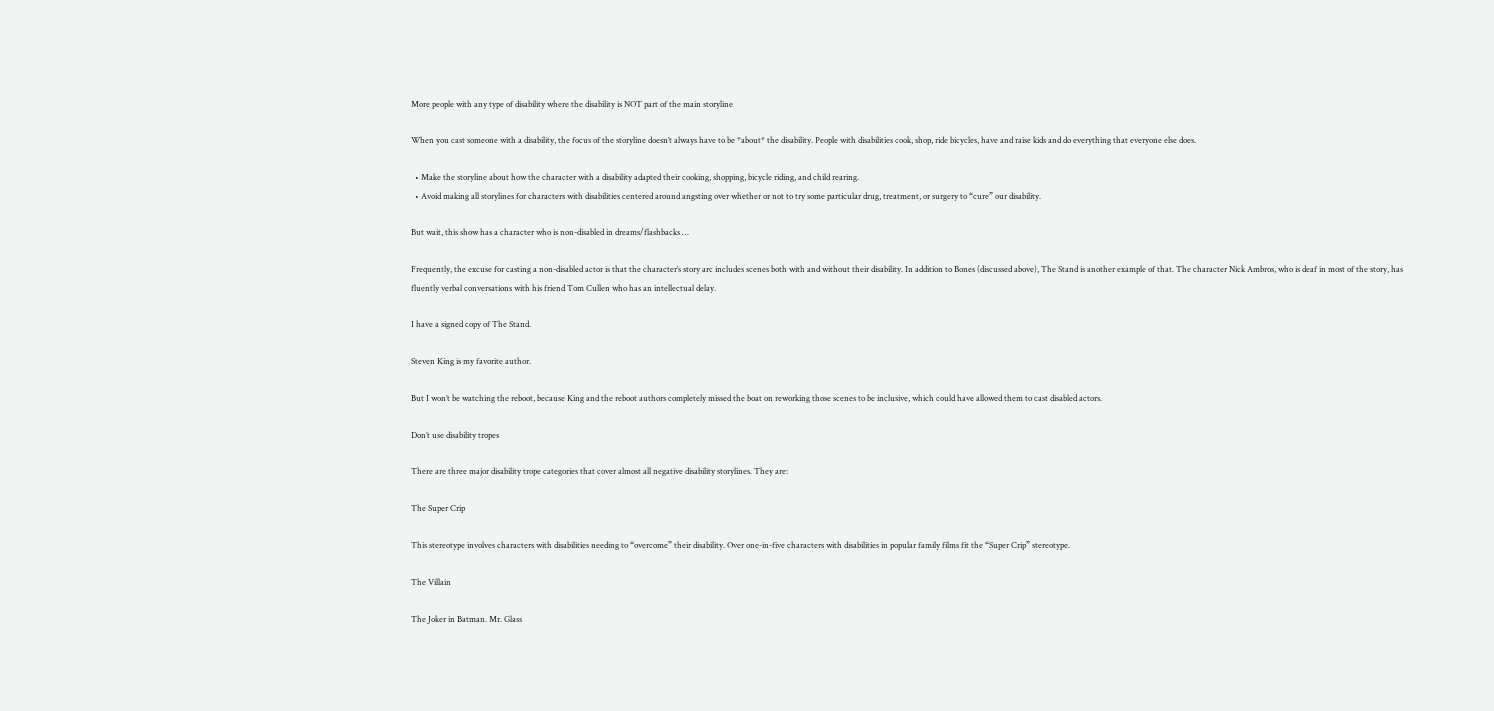More people with any type of disability where the disability is NOT part of the main storyline

When you cast someone with a disability, the focus of the storyline doesn’t always have to be *about* the disability. People with disabilities cook, shop, ride bicycles, have and raise kids and do everything that everyone else does.

  • Make the storyline about how the character with a disability adapted their cooking, shopping, bicycle riding, and child rearing.
  • Avoid making all storylines for characters with disabilities centered around angsting over whether or not to try some particular drug, treatment, or surgery to “cure” our disability.

But wait, this show has a character who is non-disabled in dreams/flashbacks …

Frequently, the excuse for casting a non-disabled actor is that the character’s story arc includes scenes both with and without their disability. In addition to Bones (discussed above), The Stand is another example of that. The character Nick Ambros, who is deaf in most of the story, has fluently verbal conversations with his friend Tom Cullen who has an intellectual delay.

I have a signed copy of The Stand.

Steven King is my favorite author.

But I won’t be watching the reboot, because King and the reboot authors completely missed the boat on reworking those scenes to be inclusive, which could have allowed them to cast disabled actors.

Don’t use disability tropes

There are three major disability trope categories that cover almost all negative disability storylines. They are:

The Super Crip

This stereotype involves characters with disabilities needing to “overcome” their disability. Over one-in-five characters with disabilities in popular family films fit the “Super Crip” stereotype.

The Villain

The Joker in Batman. Mr. Glass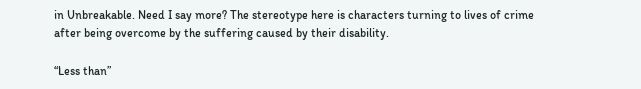in Unbreakable. Need I say more? The stereotype here is characters turning to lives of crime after being overcome by the suffering caused by their disability.

“Less than”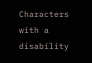Characters with a disability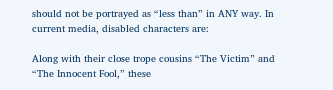should not be portrayed as “less than” in ANY way. In current media, disabled characters are:

Along with their close trope cousins “The Victim” and “The Innocent Fool,” these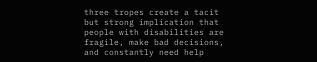three tropes create a tacit but strong implication that people with disabilities are fragile, make bad decisions, and constantly need help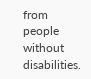from people without disabilities.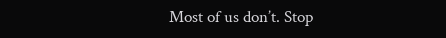Most of us don’t. Stop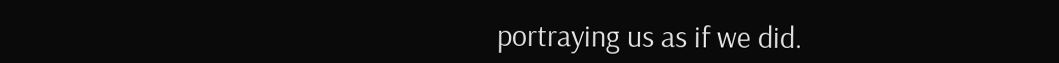portraying us as if we did.